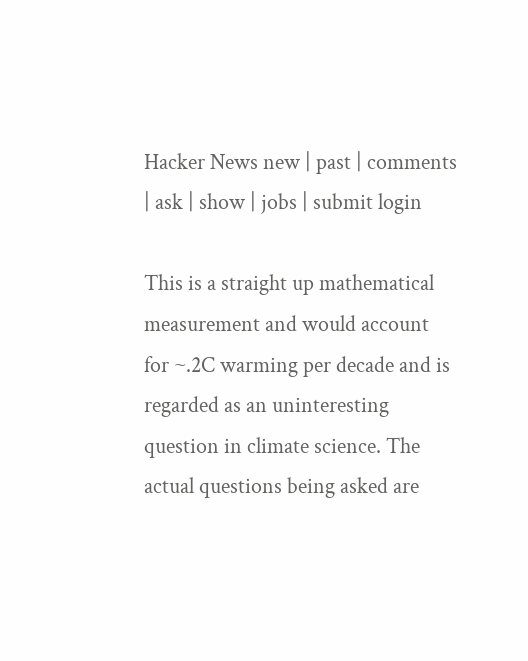Hacker News new | past | comments | ask | show | jobs | submit login

This is a straight up mathematical measurement and would account for ~.2C warming per decade and is regarded as an uninteresting question in climate science. The actual questions being asked are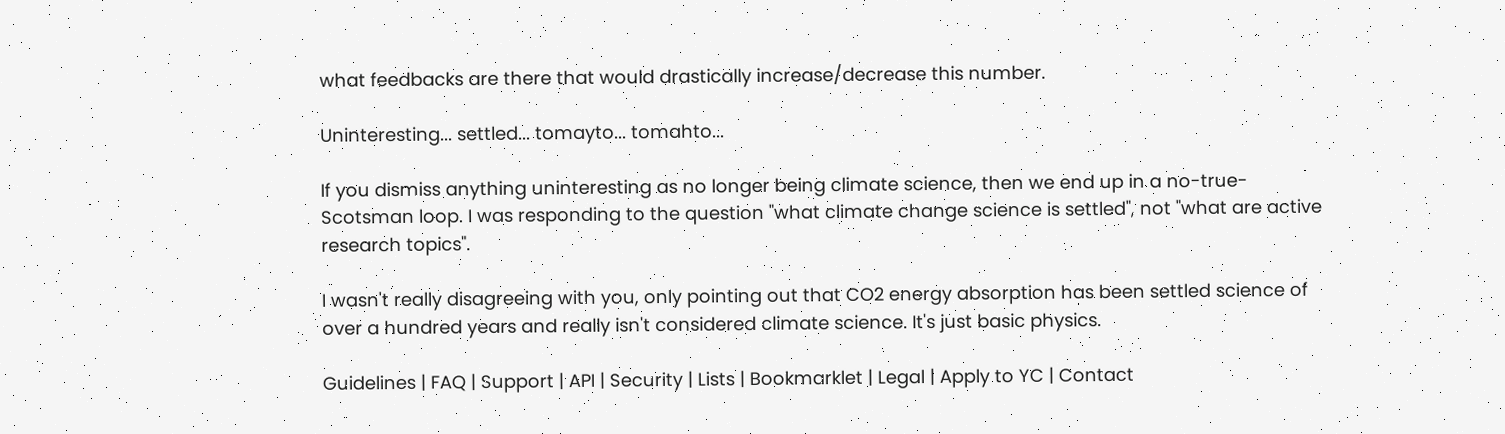what feedbacks are there that would drastically increase/decrease this number.

Uninteresting... settled... tomayto... tomahto...

If you dismiss anything uninteresting as no longer being climate science, then we end up in a no-true-Scotsman loop. I was responding to the question "what climate change science is settled", not "what are active research topics".

I wasn't really disagreeing with you, only pointing out that CO2 energy absorption has been settled science of over a hundred years and really isn't considered climate science. It's just basic physics.

Guidelines | FAQ | Support | API | Security | Lists | Bookmarklet | Legal | Apply to YC | Contact